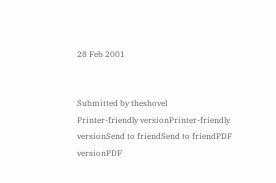28 Feb 2001


Submitted by theshovel
Printer-friendly versionPrinter-friendly versionSend to friendSend to friendPDF versionPDF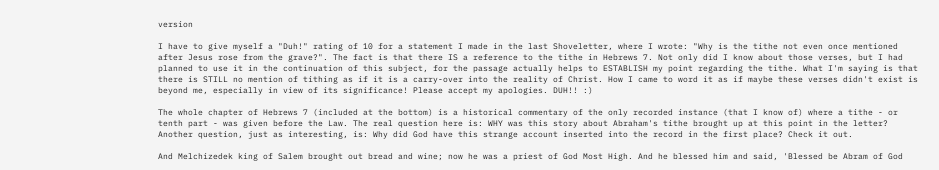version

I have to give myself a "Duh!" rating of 10 for a statement I made in the last Shoveletter, where I wrote: "Why is the tithe not even once mentioned after Jesus rose from the grave?". The fact is that there IS a reference to the tithe in Hebrews 7. Not only did I know about those verses, but I had planned to use it in the continuation of this subject, for the passage actually helps to ESTABLISH my point regarding the tithe. What I'm saying is that there is STILL no mention of tithing as if it is a carry-over into the reality of Christ. How I came to word it as if maybe these verses didn't exist is beyond me, especially in view of its significance! Please accept my apologies. DUH!! :)

The whole chapter of Hebrews 7 (included at the bottom) is a historical commentary of the only recorded instance (that I know of) where a tithe - or tenth part - was given before the Law. The real question here is: WHY was this story about Abraham's tithe brought up at this point in the letter? Another question, just as interesting, is: Why did God have this strange account inserted into the record in the first place? Check it out.

And Melchizedek king of Salem brought out bread and wine; now he was a priest of God Most High. And he blessed him and said, 'Blessed be Abram of God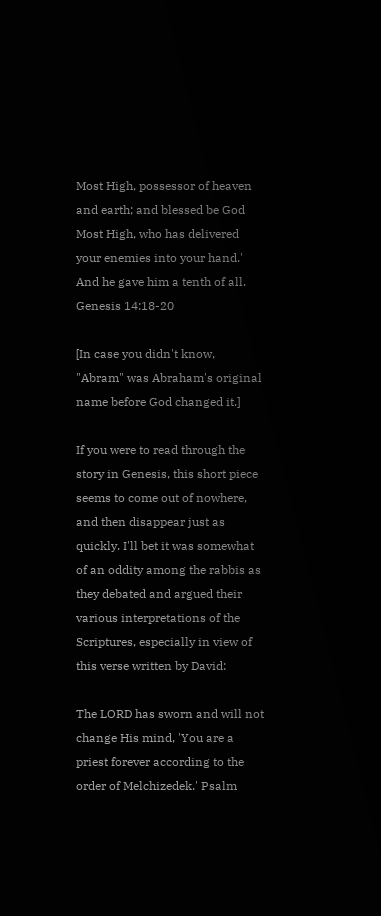Most High, possessor of heaven and earth; and blessed be God Most High, who has delivered your enemies into your hand.' And he gave him a tenth of all. Genesis 14:18-20

[In case you didn't know, "Abram" was Abraham's original name before God changed it.]

If you were to read through the story in Genesis, this short piece seems to come out of nowhere, and then disappear just as quickly. I'll bet it was somewhat of an oddity among the rabbis as they debated and argued their various interpretations of the Scriptures, especially in view of this verse written by David:

The LORD has sworn and will not change His mind, 'You are a priest forever according to the order of Melchizedek.' Psalm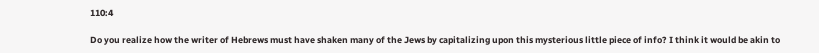110:4

Do you realize how the writer of Hebrews must have shaken many of the Jews by capitalizing upon this mysterious little piece of info? I think it would be akin to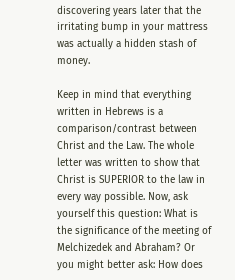discovering years later that the irritating bump in your mattress was actually a hidden stash of money.

Keep in mind that everything written in Hebrews is a comparison/contrast between Christ and the Law. The whole letter was written to show that Christ is SUPERIOR to the law in every way possible. Now, ask yourself this question: What is the significance of the meeting of Melchizedek and Abraham? Or you might better ask: How does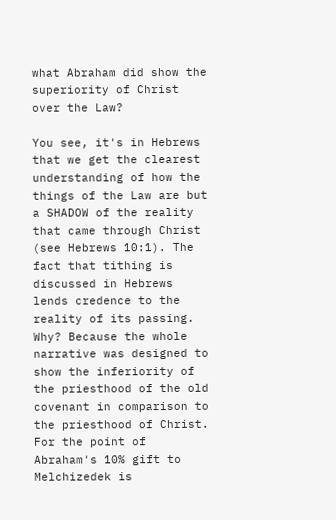what Abraham did show the superiority of Christ over the Law?

You see, it's in Hebrews that we get the clearest understanding of how the things of the Law are but a SHADOW of the reality that came through Christ (see Hebrews 10:1). The fact that tithing is discussed in Hebrews lends credence to the reality of its passing. Why? Because the whole narrative was designed to show the inferiority of the priesthood of the old covenant in comparison to the priesthood of Christ. For the point of Abraham's 10% gift to Melchizedek is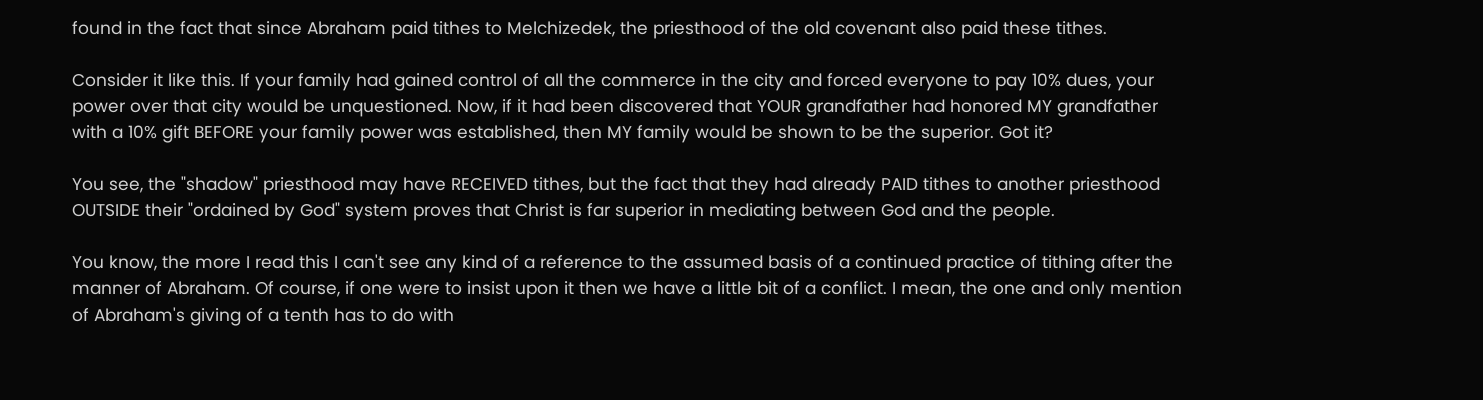found in the fact that since Abraham paid tithes to Melchizedek, the priesthood of the old covenant also paid these tithes.

Consider it like this. If your family had gained control of all the commerce in the city and forced everyone to pay 10% dues, your power over that city would be unquestioned. Now, if it had been discovered that YOUR grandfather had honored MY grandfather with a 10% gift BEFORE your family power was established, then MY family would be shown to be the superior. Got it?

You see, the "shadow" priesthood may have RECEIVED tithes, but the fact that they had already PAID tithes to another priesthood OUTSIDE their "ordained by God" system proves that Christ is far superior in mediating between God and the people.

You know, the more I read this I can't see any kind of a reference to the assumed basis of a continued practice of tithing after the manner of Abraham. Of course, if one were to insist upon it then we have a little bit of a conflict. I mean, the one and only mention of Abraham's giving of a tenth has to do with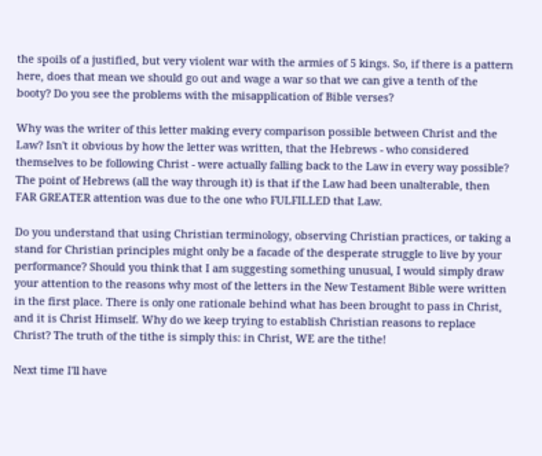the spoils of a justified, but very violent war with the armies of 5 kings. So, if there is a pattern here, does that mean we should go out and wage a war so that we can give a tenth of the booty? Do you see the problems with the misapplication of Bible verses?

Why was the writer of this letter making every comparison possible between Christ and the Law? Isn't it obvious by how the letter was written, that the Hebrews - who considered themselves to be following Christ - were actually falling back to the Law in every way possible? The point of Hebrews (all the way through it) is that if the Law had been unalterable, then FAR GREATER attention was due to the one who FULFILLED that Law.

Do you understand that using Christian terminology, observing Christian practices, or taking a stand for Christian principles might only be a facade of the desperate struggle to live by your performance? Should you think that I am suggesting something unusual, I would simply draw your attention to the reasons why most of the letters in the New Testament Bible were written in the first place. There is only one rationale behind what has been brought to pass in Christ, and it is Christ Himself. Why do we keep trying to establish Christian reasons to replace Christ? The truth of the tithe is simply this: in Christ, WE are the tithe!

Next time I'll have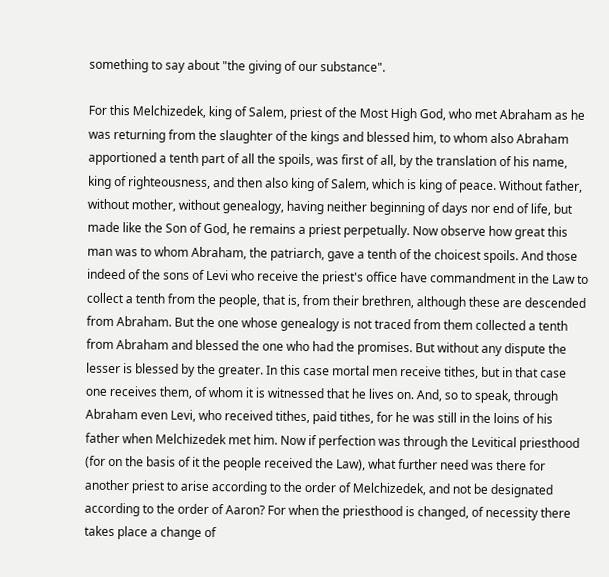something to say about "the giving of our substance".

For this Melchizedek, king of Salem, priest of the Most High God, who met Abraham as he was returning from the slaughter of the kings and blessed him, to whom also Abraham apportioned a tenth part of all the spoils, was first of all, by the translation of his name, king of righteousness, and then also king of Salem, which is king of peace. Without father, without mother, without genealogy, having neither beginning of days nor end of life, but made like the Son of God, he remains a priest perpetually. Now observe how great this man was to whom Abraham, the patriarch, gave a tenth of the choicest spoils. And those indeed of the sons of Levi who receive the priest's office have commandment in the Law to collect a tenth from the people, that is, from their brethren, although these are descended from Abraham. But the one whose genealogy is not traced from them collected a tenth from Abraham and blessed the one who had the promises. But without any dispute the lesser is blessed by the greater. In this case mortal men receive tithes, but in that case one receives them, of whom it is witnessed that he lives on. And, so to speak, through Abraham even Levi, who received tithes, paid tithes, for he was still in the loins of his father when Melchizedek met him. Now if perfection was through the Levitical priesthood (for on the basis of it the people received the Law), what further need was there for another priest to arise according to the order of Melchizedek, and not be designated according to the order of Aaron? For when the priesthood is changed, of necessity there takes place a change of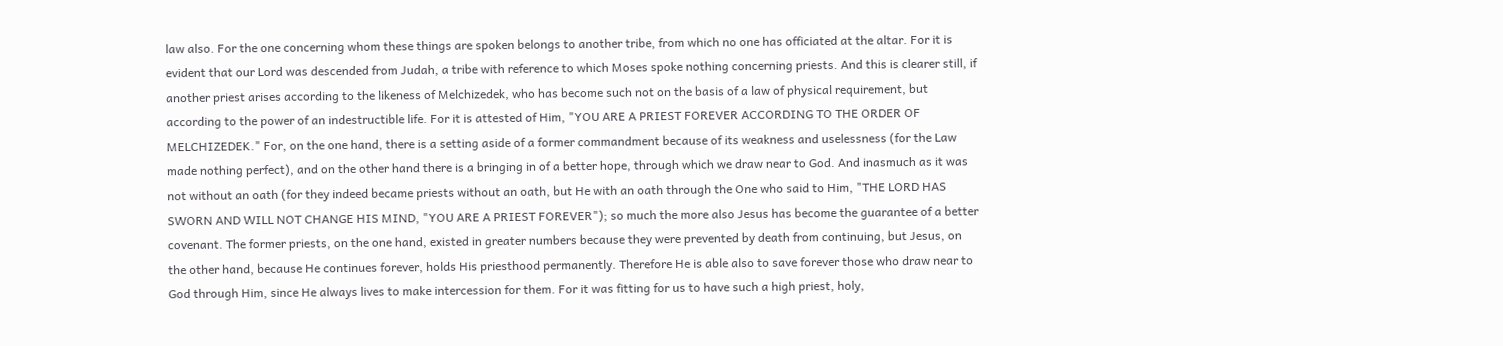law also. For the one concerning whom these things are spoken belongs to another tribe, from which no one has officiated at the altar. For it is evident that our Lord was descended from Judah, a tribe with reference to which Moses spoke nothing concerning priests. And this is clearer still, if another priest arises according to the likeness of Melchizedek, who has become such not on the basis of a law of physical requirement, but according to the power of an indestructible life. For it is attested of Him, "YOU ARE A PRIEST FOREVER ACCORDING TO THE ORDER OF MELCHIZEDEK." For, on the one hand, there is a setting aside of a former commandment because of its weakness and uselessness (for the Law made nothing perfect), and on the other hand there is a bringing in of a better hope, through which we draw near to God. And inasmuch as it was not without an oath (for they indeed became priests without an oath, but He with an oath through the One who said to Him, "THE LORD HAS SWORN AND WILL NOT CHANGE HIS MIND, "YOU ARE A PRIEST FOREVER"); so much the more also Jesus has become the guarantee of a better covenant. The former priests, on the one hand, existed in greater numbers because they were prevented by death from continuing, but Jesus, on the other hand, because He continues forever, holds His priesthood permanently. Therefore He is able also to save forever those who draw near to God through Him, since He always lives to make intercession for them. For it was fitting for us to have such a high priest, holy,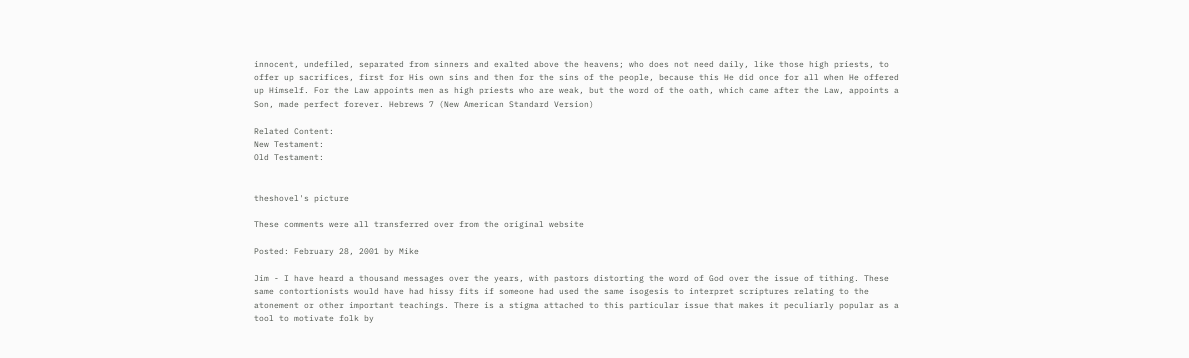innocent, undefiled, separated from sinners and exalted above the heavens; who does not need daily, like those high priests, to offer up sacrifices, first for His own sins and then for the sins of the people, because this He did once for all when He offered up Himself. For the Law appoints men as high priests who are weak, but the word of the oath, which came after the Law, appoints a Son, made perfect forever. Hebrews 7 (New American Standard Version)

Related Content:
New Testament:
Old Testament:


theshovel's picture

These comments were all transferred over from the original website

Posted: February 28, 2001 by Mike

Jim - I have heard a thousand messages over the years, with pastors distorting the word of God over the issue of tithing. These same contortionists would have had hissy fits if someone had used the same isogesis to interpret scriptures relating to the atonement or other important teachings. There is a stigma attached to this particular issue that makes it peculiarly popular as a tool to motivate folk by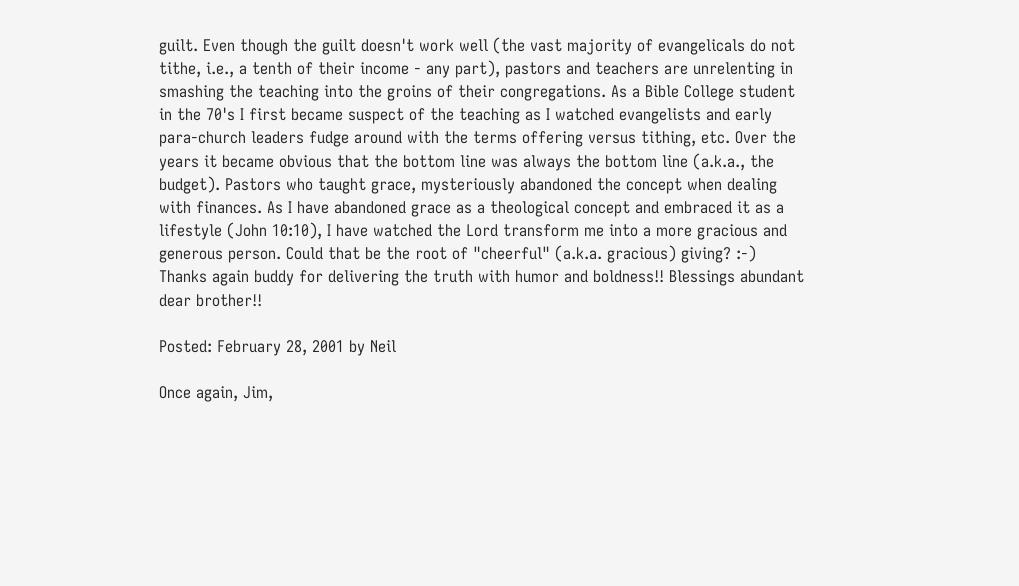guilt. Even though the guilt doesn't work well (the vast majority of evangelicals do not tithe, i.e., a tenth of their income - any part), pastors and teachers are unrelenting in smashing the teaching into the groins of their congregations. As a Bible College student in the 70's I first became suspect of the teaching as I watched evangelists and early para-church leaders fudge around with the terms offering versus tithing, etc. Over the years it became obvious that the bottom line was always the bottom line (a.k.a., the budget). Pastors who taught grace, mysteriously abandoned the concept when dealing with finances. As I have abandoned grace as a theological concept and embraced it as a lifestyle (John 10:10), I have watched the Lord transform me into a more gracious and generous person. Could that be the root of "cheerful" (a.k.a. gracious) giving? :-) Thanks again buddy for delivering the truth with humor and boldness!! Blessings abundant dear brother!!

Posted: February 28, 2001 by Neil

Once again, Jim,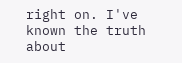right on. I've known the truth about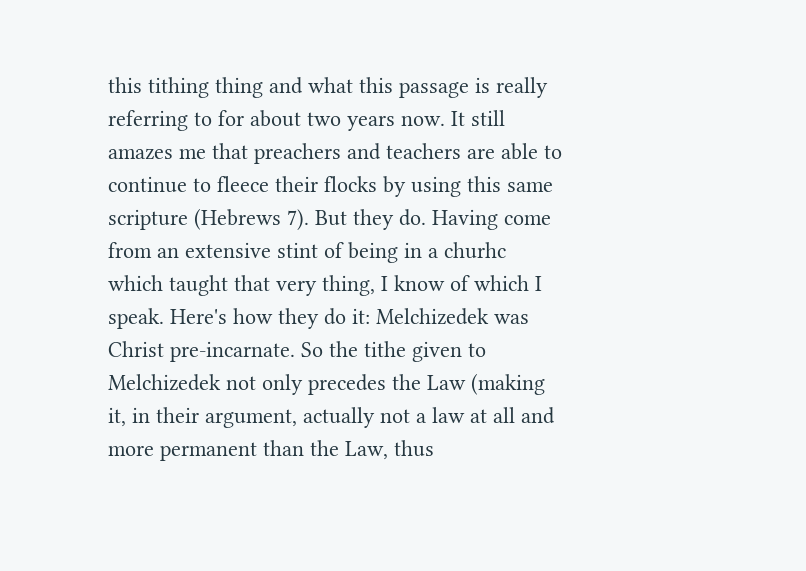this tithing thing and what this passage is really referring to for about two years now. It still amazes me that preachers and teachers are able to continue to fleece their flocks by using this same scripture (Hebrews 7). But they do. Having come from an extensive stint of being in a churhc which taught that very thing, I know of which I speak. Here's how they do it: Melchizedek was Christ pre-incarnate. So the tithe given to Melchizedek not only precedes the Law (making it, in their argument, actually not a law at all and more permanent than the Law, thus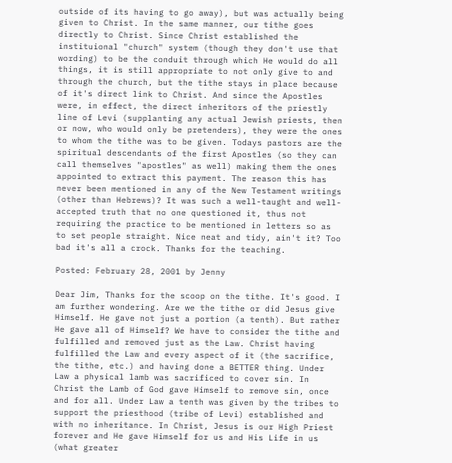outside of its having to go away), but was actually being given to Christ. In the same manner, our tithe goes directly to Christ. Since Christ established the instituional "church" system (though they don't use that wording) to be the conduit through which He would do all things, it is still appropriate to not only give to and through the church, but the tithe stays in place because of it's direct link to Christ. And since the Apostles were, in effect, the direct inheritors of the priestly line of Levi (supplanting any actual Jewish priests, then or now, who would only be pretenders), they were the ones to whom the tithe was to be given. Todays pastors are the spiritual descendants of the first Apostles (so they can call themselves "apostles" as well) making them the ones appointed to extract this payment. The reason this has never been mentioned in any of the New Testament writings (other than Hebrews)? It was such a well-taught and well-accepted truth that no one questioned it, thus not requiring the practice to be mentioned in letters so as to set people straight. Nice neat and tidy, ain't it? Too bad it's all a crock. Thanks for the teaching.

Posted: February 28, 2001 by Jenny

Dear Jim, Thanks for the scoop on the tithe. It's good. I am further wondering. Are we the tithe or did Jesus give Himself. He gave not just a portion (a tenth). But rather He gave all of Himself? We have to consider the tithe and fulfilled and removed just as the Law. Christ having fulfilled the Law and every aspect of it (the sacrifice, the tithe, etc.) and having done a BETTER thing. Under Law a physical lamb was sacrificed to cover sin. In Christ the Lamb of God gave Himself to remove sin, once and for all. Under Law a tenth was given by the tribes to support the priesthood (tribe of Levi) established and with no inheritance. In Christ, Jesus is our High Priest forever and He gave Himself for us and His Life in us (what greater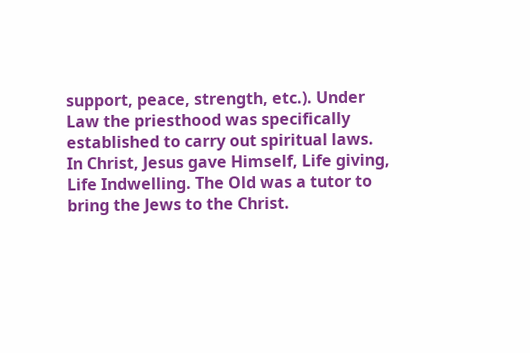support, peace, strength, etc.). Under Law the priesthood was specifically established to carry out spiritual laws. In Christ, Jesus gave Himself, Life giving, Life Indwelling. The Old was a tutor to bring the Jews to the Christ.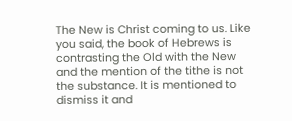The New is Christ coming to us. Like you said, the book of Hebrews is contrasting the Old with the New and the mention of the tithe is not the substance. It is mentioned to dismiss it and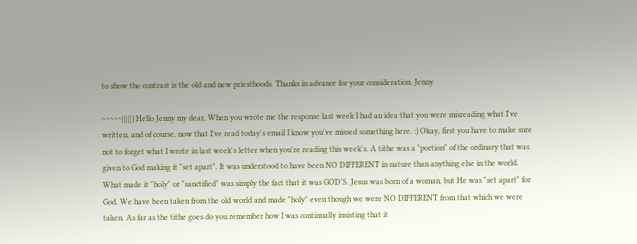to show the contrast is the old and new priesthoods. Thanks in advance for your consideration. Jenny

~~~~~|||||) Hello Jenny my dear, When you wrote me the response last week I had an idea that you were misreading what I've written, and of course, now that I've read today's email I know you've missed something here. :) Okay, first you have to make sure not to forget what I wrote in last week's letter when you're reading this week's. A tithe was a "portion" of the ordinary that was given to God making it "set apart". It was understood to have been NO DIFFERENT in nature than anything else in the world. What made it "holy" or "sanctified" was simply the fact that it was GOD'S. Jesus was born of a woman, but He was "set apart" for God. We have been taken from the old world and made "holy" even though we were NO DIFFERENT from that which we were taken. As far as the tithe goes do you remember how I was continually insisting that it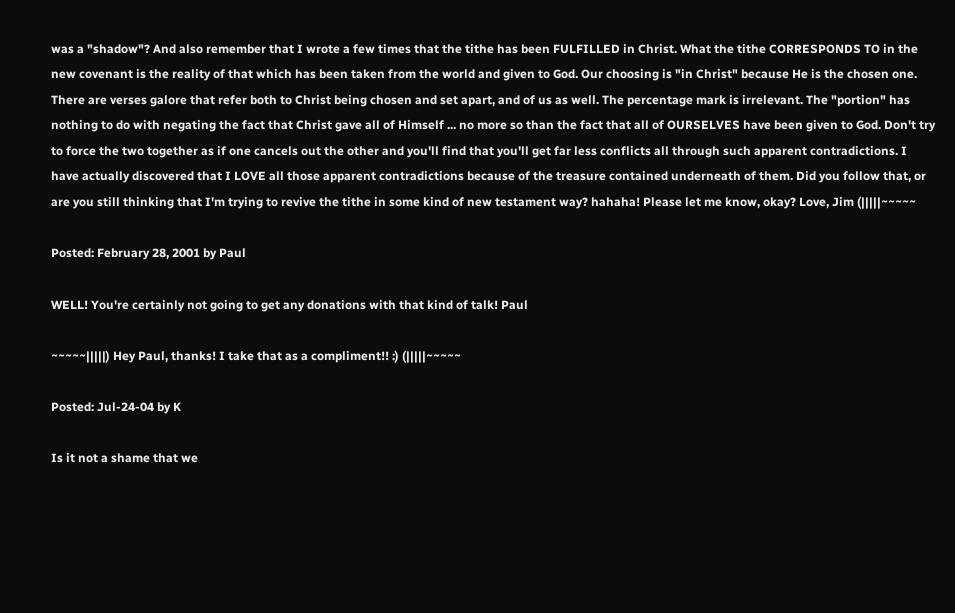was a "shadow"? And also remember that I wrote a few times that the tithe has been FULFILLED in Christ. What the tithe CORRESPONDS TO in the new covenant is the reality of that which has been taken from the world and given to God. Our choosing is "in Christ" because He is the chosen one. There are verses galore that refer both to Christ being chosen and set apart, and of us as well. The percentage mark is irrelevant. The "portion" has nothing to do with negating the fact that Christ gave all of Himself ... no more so than the fact that all of OURSELVES have been given to God. Don't try to force the two together as if one cancels out the other and you'll find that you'll get far less conflicts all through such apparent contradictions. I have actually discovered that I LOVE all those apparent contradictions because of the treasure contained underneath of them. Did you follow that, or are you still thinking that I'm trying to revive the tithe in some kind of new testament way? hahaha! Please let me know, okay? Love, Jim (|||||~~~~~

Posted: February 28, 2001 by Paul

WELL! You're certainly not going to get any donations with that kind of talk! Paul

~~~~~|||||) Hey Paul, thanks! I take that as a compliment!! :) (|||||~~~~~

Posted: Jul-24-04 by K

Is it not a shame that we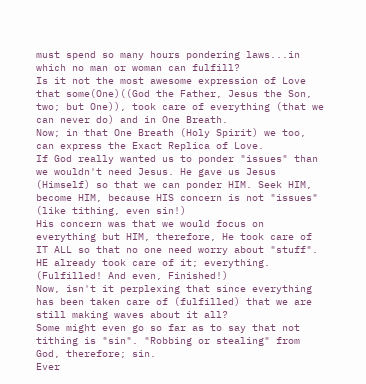must spend so many hours pondering laws...in which no man or woman can fulfill?
Is it not the most awesome expression of Love that some(One)((God the Father, Jesus the Son, two; but One)), took care of everything (that we can never do) and in One Breath.
Now; in that One Breath (Holy Spirit) we too, can express the Exact Replica of Love.
If God really wanted us to ponder "issues" than we wouldn't need Jesus. He gave us Jesus (Himself) so that we can ponder HIM. Seek HIM, become HIM, because HIS concern is not "issues" (like tithing, even sin!)
His concern was that we would focus on everything but HIM, therefore, He took care of IT ALL so that no one need worry about "stuff". HE already took care of it; everything. (Fulfilled! And even, Finished!)
Now, isn't it perplexing that since everything has been taken care of (fulfilled) that we are still making waves about it all?
Some might even go so far as to say that not tithing is "sin". "Robbing or stealing" from God, therefore; sin.
Ever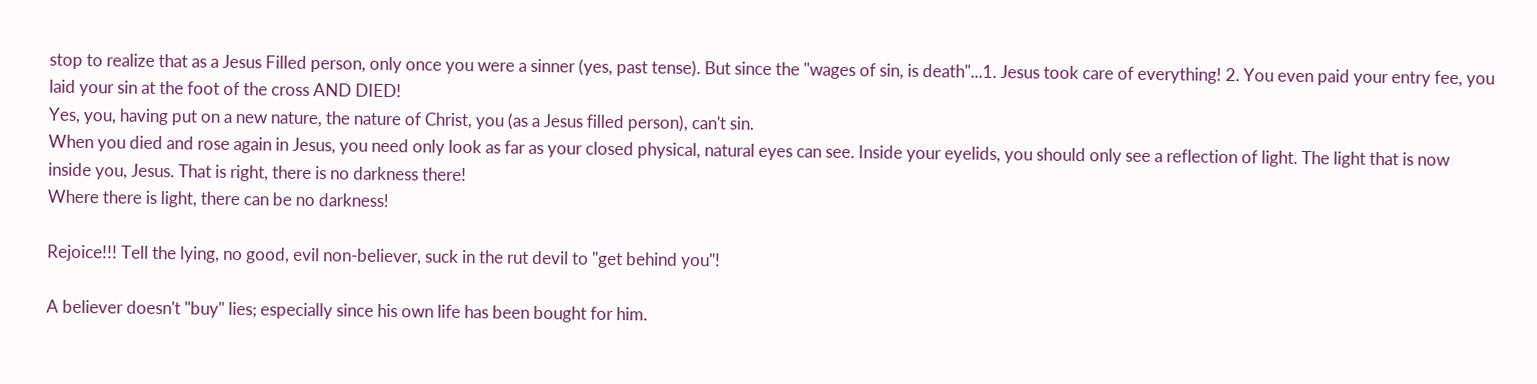stop to realize that as a Jesus Filled person, only once you were a sinner (yes, past tense). But since the "wages of sin, is death"...1. Jesus took care of everything! 2. You even paid your entry fee, you laid your sin at the foot of the cross AND DIED!
Yes, you, having put on a new nature, the nature of Christ, you (as a Jesus filled person), can't sin.
When you died and rose again in Jesus, you need only look as far as your closed physical, natural eyes can see. Inside your eyelids, you should only see a reflection of light. The light that is now inside you, Jesus. That is right, there is no darkness there!
Where there is light, there can be no darkness!

Rejoice!!! Tell the lying, no good, evil non-believer, suck in the rut devil to "get behind you"!

A believer doesn't "buy" lies; especially since his own life has been bought for him.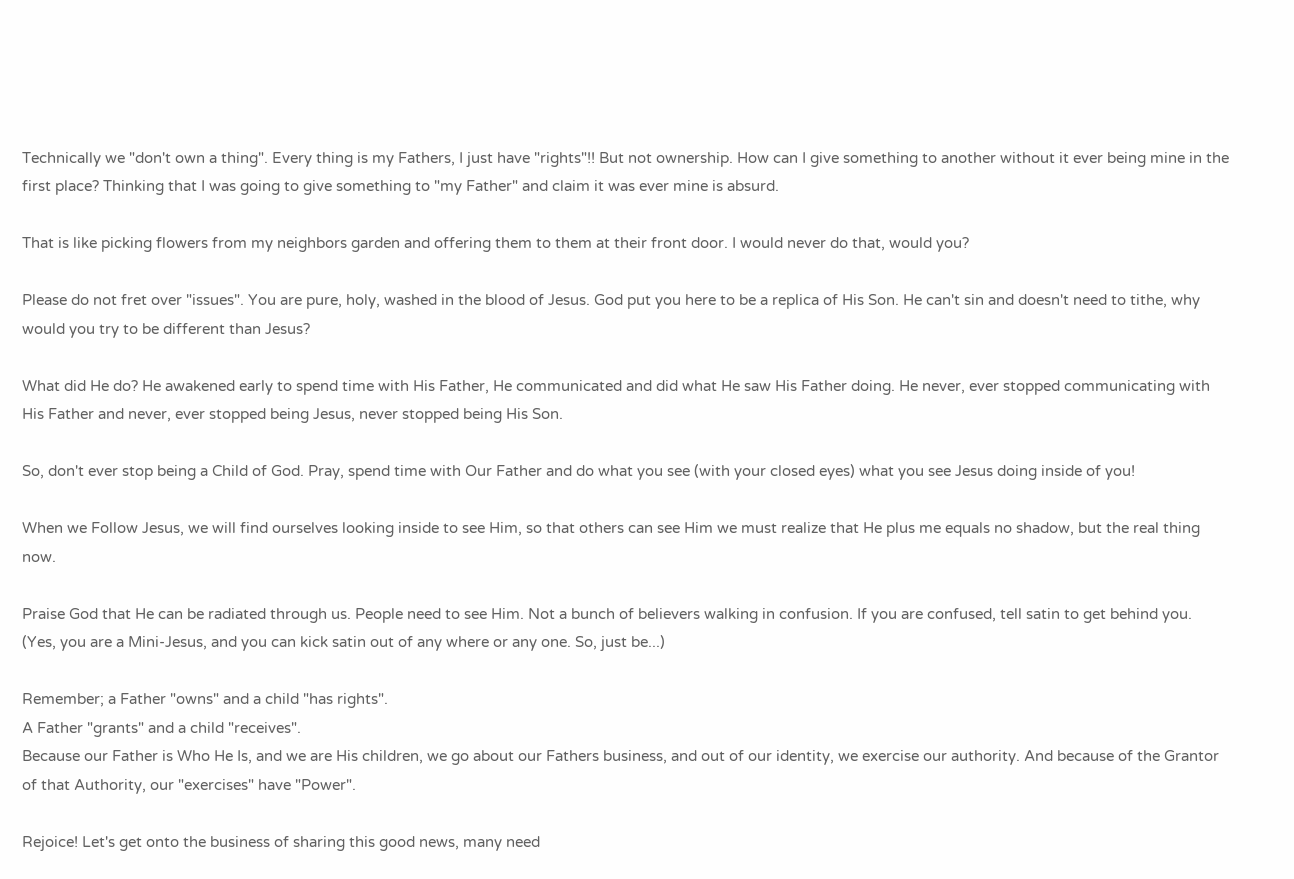Technically we "don't own a thing". Every thing is my Fathers, I just have "rights"!! But not ownership. How can I give something to another without it ever being mine in the first place? Thinking that I was going to give something to "my Father" and claim it was ever mine is absurd.

That is like picking flowers from my neighbors garden and offering them to them at their front door. I would never do that, would you?

Please do not fret over "issues". You are pure, holy, washed in the blood of Jesus. God put you here to be a replica of His Son. He can't sin and doesn't need to tithe, why would you try to be different than Jesus?

What did He do? He awakened early to spend time with His Father, He communicated and did what He saw His Father doing. He never, ever stopped communicating with His Father and never, ever stopped being Jesus, never stopped being His Son.

So, don't ever stop being a Child of God. Pray, spend time with Our Father and do what you see (with your closed eyes) what you see Jesus doing inside of you!

When we Follow Jesus, we will find ourselves looking inside to see Him, so that others can see Him we must realize that He plus me equals no shadow, but the real thing now.

Praise God that He can be radiated through us. People need to see Him. Not a bunch of believers walking in confusion. If you are confused, tell satin to get behind you. (Yes, you are a Mini-Jesus, and you can kick satin out of any where or any one. So, just be...)

Remember; a Father "owns" and a child "has rights".
A Father "grants" and a child "receives".
Because our Father is Who He Is, and we are His children, we go about our Fathers business, and out of our identity, we exercise our authority. And because of the Grantor of that Authority, our "exercises" have "Power".

Rejoice! Let's get onto the business of sharing this good news, many need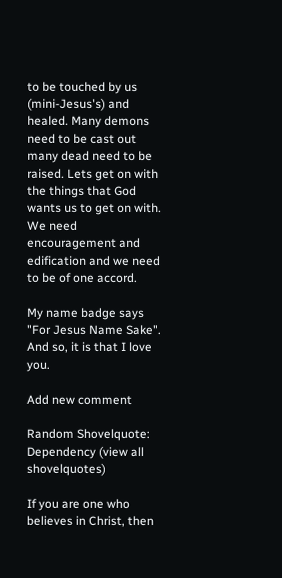to be touched by us (mini-Jesus's) and healed. Many demons need to be cast out many dead need to be raised. Lets get on with the things that God wants us to get on with.
We need encouragement and edification and we need to be of one accord.

My name badge says "For Jesus Name Sake".
And so, it is that I love you.

Add new comment

Random Shovelquote: Dependency (view all shovelquotes)

If you are one who believes in Christ, then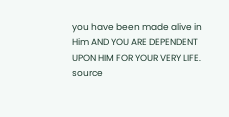you have been made alive in Him AND YOU ARE DEPENDENT UPON HIM FOR YOUR VERY LIFE. source